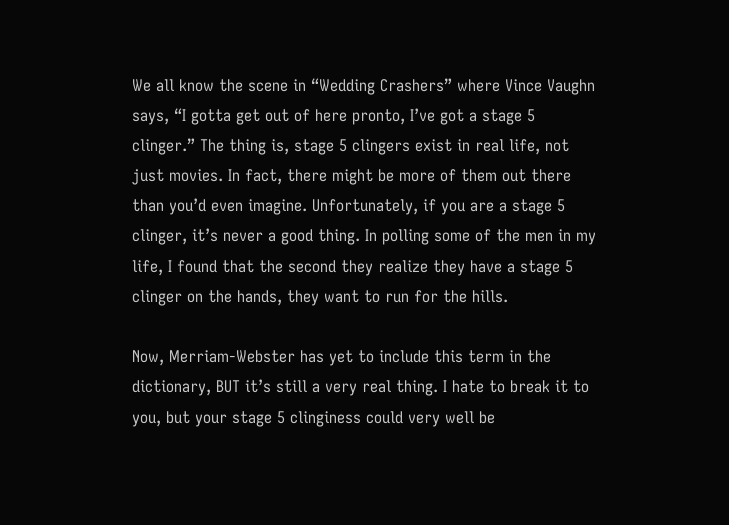We all know the scene in “Wedding Crashers” where Vince Vaughn says, “I gotta get out of here pronto, I’ve got a stage 5 clinger.” The thing is, stage 5 clingers exist in real life, not just movies. In fact, there might be more of them out there than you’d even imagine. Unfortunately, if you are a stage 5 clinger, it’s never a good thing. In polling some of the men in my life, I found that the second they realize they have a stage 5 clinger on the hands, they want to run for the hills.

Now, Merriam-Webster has yet to include this term in the dictionary, BUT it’s still a very real thing. I hate to break it to you, but your stage 5 clinginess could very well be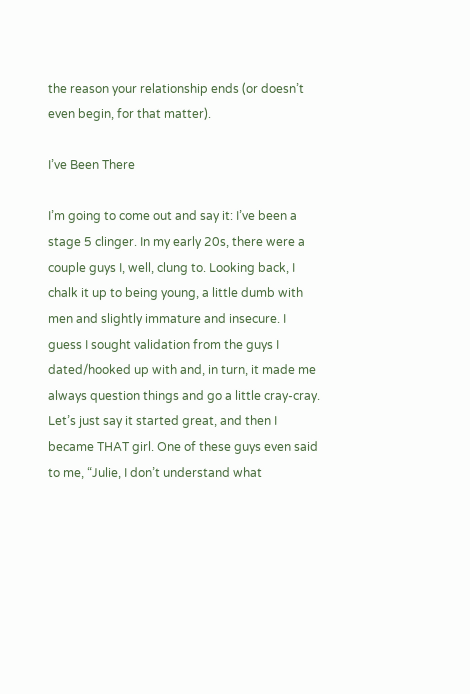the reason your relationship ends (or doesn’t even begin, for that matter).

I’ve Been There

I’m going to come out and say it: I’ve been a stage 5 clinger. In my early 20s, there were a couple guys I, well, clung to. Looking back, I chalk it up to being young, a little dumb with men and slightly immature and insecure. I guess I sought validation from the guys I dated/hooked up with and, in turn, it made me always question things and go a little cray-cray. Let’s just say it started great, and then I became THAT girl. One of these guys even said to me, “Julie, I don’t understand what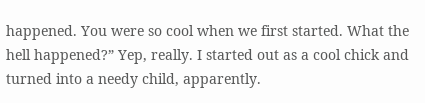happened. You were so cool when we first started. What the hell happened?” Yep, really. I started out as a cool chick and turned into a needy child, apparently.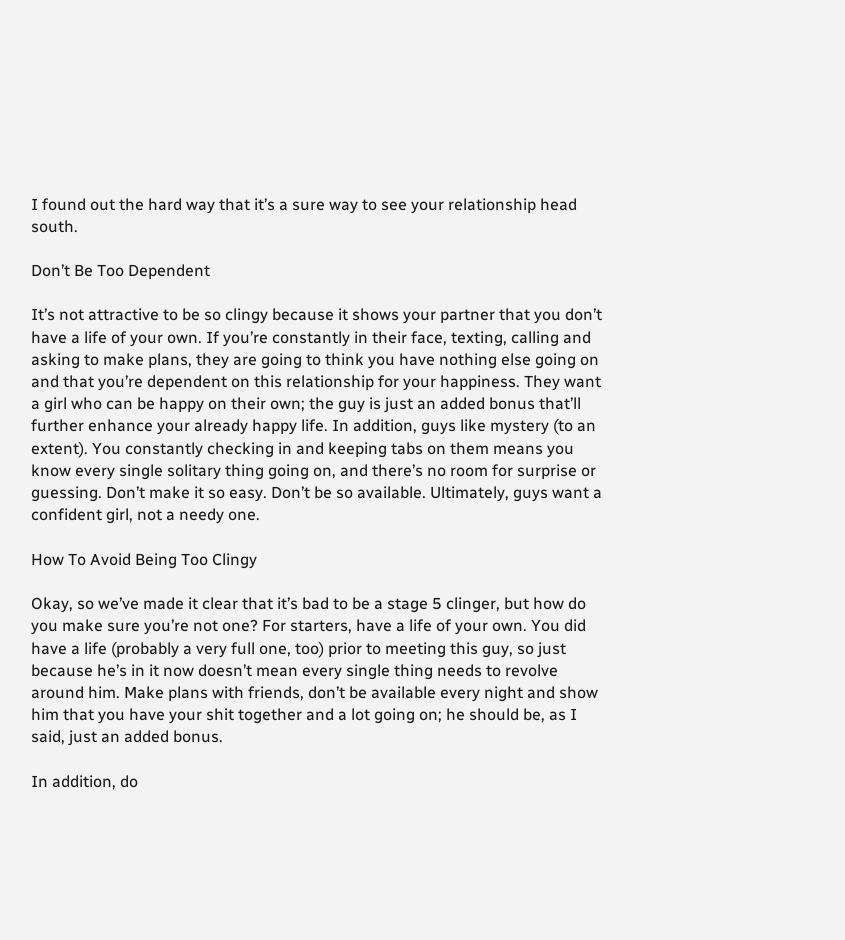I found out the hard way that it’s a sure way to see your relationship head south.

Don’t Be Too Dependent

It’s not attractive to be so clingy because it shows your partner that you don’t have a life of your own. If you’re constantly in their face, texting, calling and asking to make plans, they are going to think you have nothing else going on and that you’re dependent on this relationship for your happiness. They want a girl who can be happy on their own; the guy is just an added bonus that’ll further enhance your already happy life. In addition, guys like mystery (to an extent). You constantly checking in and keeping tabs on them means you know every single solitary thing going on, and there’s no room for surprise or guessing. Don’t make it so easy. Don’t be so available. Ultimately, guys want a confident girl, not a needy one.

How To Avoid Being Too Clingy

Okay, so we’ve made it clear that it’s bad to be a stage 5 clinger, but how do you make sure you’re not one? For starters, have a life of your own. You did have a life (probably a very full one, too) prior to meeting this guy, so just because he’s in it now doesn’t mean every single thing needs to revolve around him. Make plans with friends, don’t be available every night and show him that you have your shit together and a lot going on; he should be, as I said, just an added bonus.

In addition, do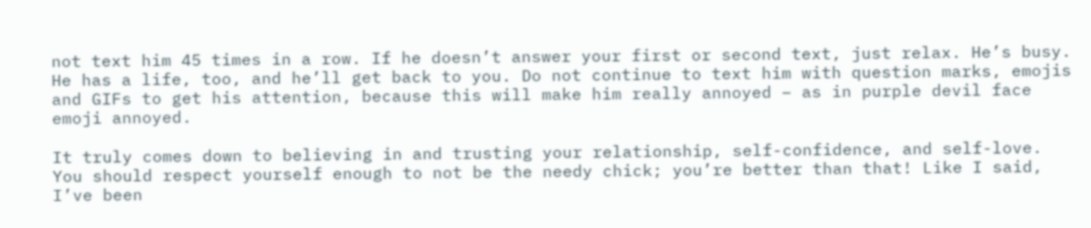not text him 45 times in a row. If he doesn’t answer your first or second text, just relax. He’s busy. He has a life, too, and he’ll get back to you. Do not continue to text him with question marks, emojis and GIFs to get his attention, because this will make him really annoyed – as in purple devil face emoji annoyed.

It truly comes down to believing in and trusting your relationship, self-confidence, and self-love. You should respect yourself enough to not be the needy chick; you’re better than that! Like I said, I’ve been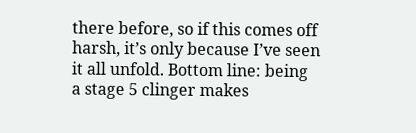there before, so if this comes off harsh, it’s only because I’ve seen it all unfold. Bottom line: being a stage 5 clinger makes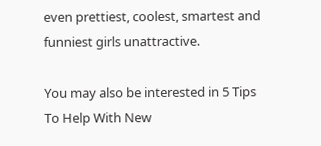even prettiest, coolest, smartest and funniest girls unattractive.

You may also be interested in 5 Tips To Help With New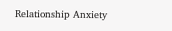Relationship Anxiety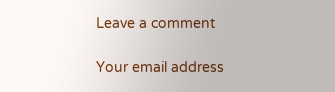Leave a comment

Your email address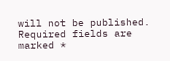will not be published. Required fields are marked *